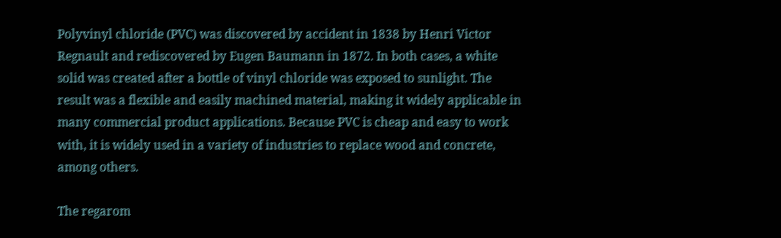Polyvinyl chloride (PVC) was discovered by accident in 1838 by Henri Victor Regnault and rediscovered by Eugen Baumann in 1872. In both cases, a white solid was created after a bottle of vinyl chloride was exposed to sunlight. The result was a flexible and easily machined material, making it widely applicable in many commercial product applications. Because PVC is cheap and easy to work with, it is widely used in a variety of industries to replace wood and concrete, among others.

The regarom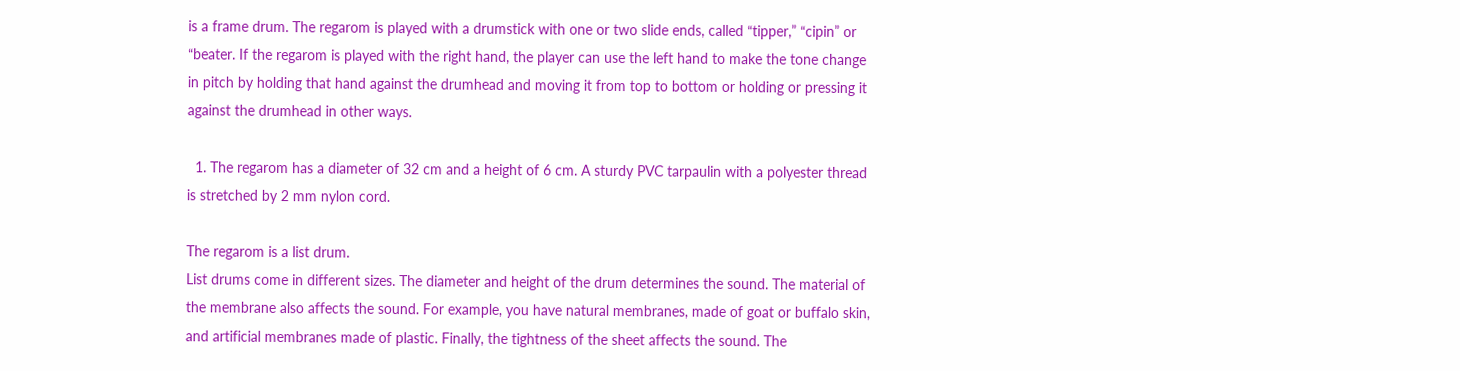is a frame drum. The regarom is played with a drumstick with one or two slide ends, called “tipper,” “cipin” or “beater. If the regarom is played with the right hand, the player can use the left hand to make the tone change in pitch by holding that hand against the drumhead and moving it from top to bottom or holding or pressing it against the drumhead in other ways.

  1. The regarom has a diameter of 32 cm and a height of 6 cm. A sturdy PVC tarpaulin with a polyester thread is stretched by 2 mm nylon cord.

The regarom is a list drum.
List drums come in different sizes. The diameter and height of the drum determines the sound. The material of the membrane also affects the sound. For example, you have natural membranes, made of goat or buffalo skin, and artificial membranes made of plastic. Finally, the tightness of the sheet affects the sound. The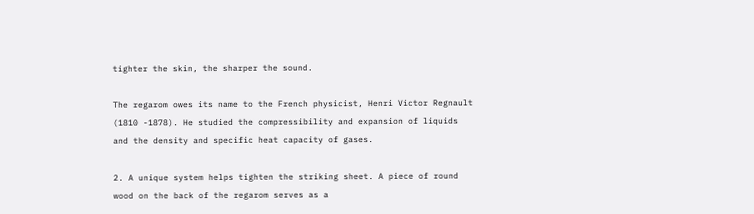tighter the skin, the sharper the sound.

The regarom owes its name to the French physicist, Henri Victor Regnault (1810 -1878). He studied the compressibility and expansion of liquids and the density and specific heat capacity of gases.

2. A unique system helps tighten the striking sheet. A piece of round wood on the back of the regarom serves as a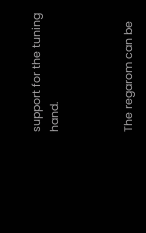support for the tuning hand.



The regarom can be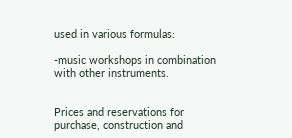used in various formulas:

-music workshops in combination with other instruments.


Prices and reservations for purchase, construction and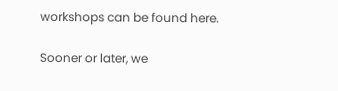workshops can be found here.

Sooner or later, we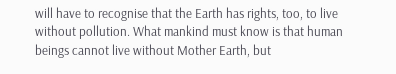will have to recognise that the Earth has rights, too, to live without pollution. What mankind must know is that human beings cannot live without Mother Earth, but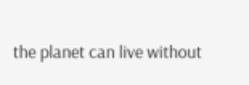the planet can live without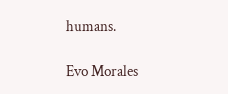humans.

Evo Morales